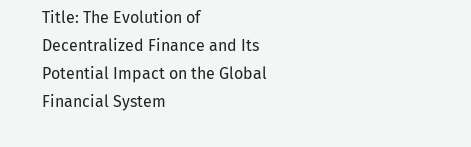Title: The Evolution of Decentralized Finance and Its Potential Impact on the Global Financial System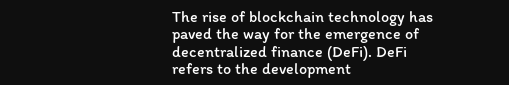The rise of blockchain technology has paved the way for the emergence of decentralized finance (DeFi). DeFi refers to the development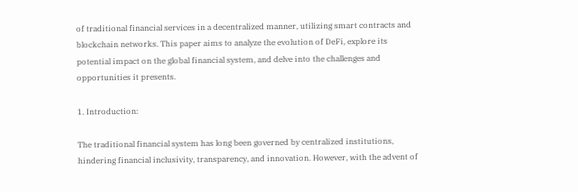of traditional financial services in a decentralized manner, utilizing smart contracts and blockchain networks. This paper aims to analyze the evolution of DeFi, explore its potential impact on the global financial system, and delve into the challenges and opportunities it presents.

1. Introduction:

The traditional financial system has long been governed by centralized institutions, hindering financial inclusivity, transparency, and innovation. However, with the advent of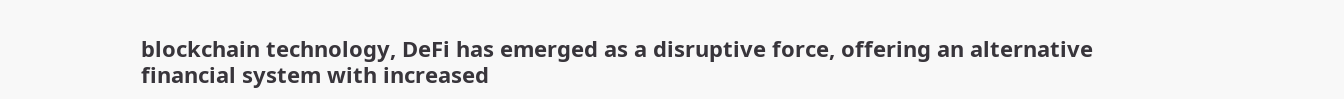blockchain technology, DeFi has emerged as a disruptive force, offering an alternative financial system with increased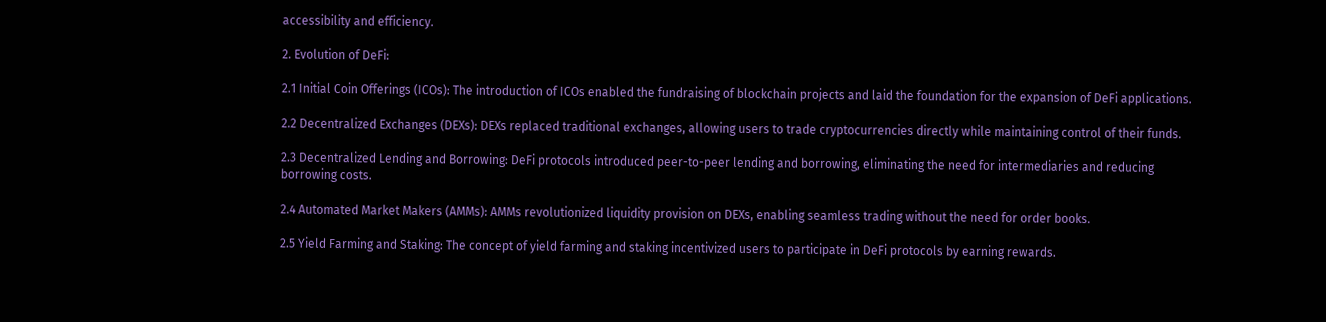accessibility and efficiency.

2. Evolution of DeFi:

2.1 Initial Coin Offerings (ICOs): The introduction of ICOs enabled the fundraising of blockchain projects and laid the foundation for the expansion of DeFi applications.

2.2 Decentralized Exchanges (DEXs): DEXs replaced traditional exchanges, allowing users to trade cryptocurrencies directly while maintaining control of their funds.

2.3 Decentralized Lending and Borrowing: DeFi protocols introduced peer-to-peer lending and borrowing, eliminating the need for intermediaries and reducing borrowing costs.

2.4 Automated Market Makers (AMMs): AMMs revolutionized liquidity provision on DEXs, enabling seamless trading without the need for order books.

2.5 Yield Farming and Staking: The concept of yield farming and staking incentivized users to participate in DeFi protocols by earning rewards.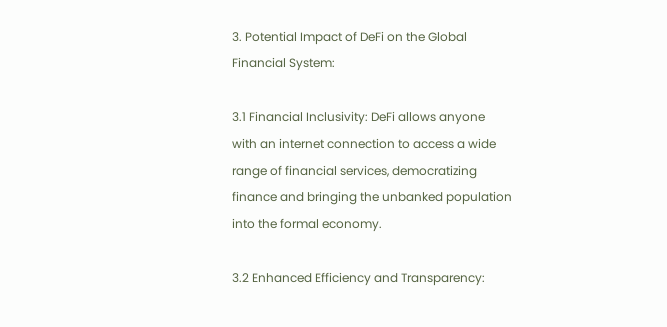3. Potential Impact of DeFi on the Global Financial System:

3.1 Financial Inclusivity: DeFi allows anyone with an internet connection to access a wide range of financial services, democratizing finance and bringing the unbanked population into the formal economy.

3.2 Enhanced Efficiency and Transparency: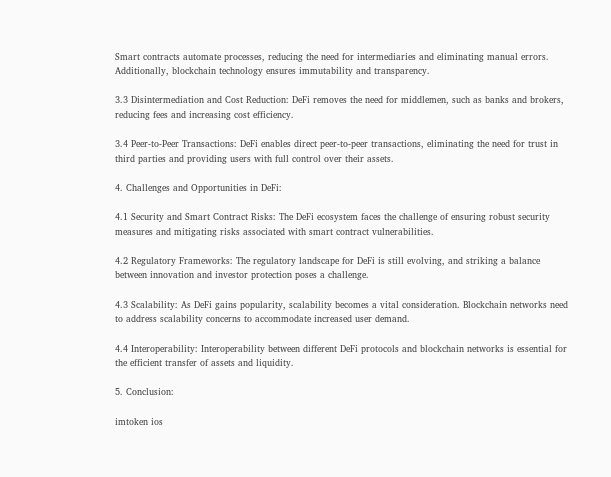Smart contracts automate processes, reducing the need for intermediaries and eliminating manual errors. Additionally, blockchain technology ensures immutability and transparency.

3.3 Disintermediation and Cost Reduction: DeFi removes the need for middlemen, such as banks and brokers, reducing fees and increasing cost efficiency.

3.4 Peer-to-Peer Transactions: DeFi enables direct peer-to-peer transactions, eliminating the need for trust in third parties and providing users with full control over their assets.

4. Challenges and Opportunities in DeFi:

4.1 Security and Smart Contract Risks: The DeFi ecosystem faces the challenge of ensuring robust security measures and mitigating risks associated with smart contract vulnerabilities.

4.2 Regulatory Frameworks: The regulatory landscape for DeFi is still evolving, and striking a balance between innovation and investor protection poses a challenge.

4.3 Scalability: As DeFi gains popularity, scalability becomes a vital consideration. Blockchain networks need to address scalability concerns to accommodate increased user demand.

4.4 Interoperability: Interoperability between different DeFi protocols and blockchain networks is essential for the efficient transfer of assets and liquidity.

5. Conclusion:

imtoken ios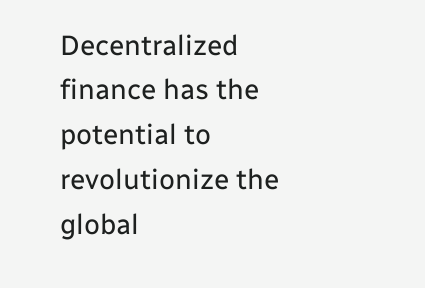Decentralized finance has the potential to revolutionize the global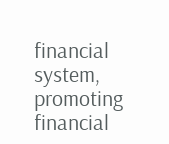financial system, promoting financial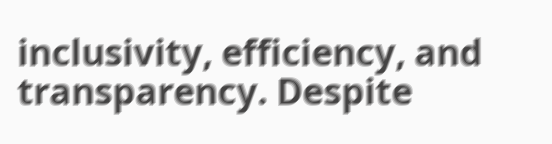inclusivity, efficiency, and transparency. Despite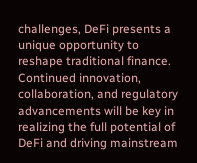challenges, DeFi presents a unique opportunity to reshape traditional finance. Continued innovation, collaboration, and regulatory advancements will be key in realizing the full potential of DeFi and driving mainstream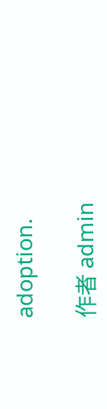adoption.

作者 admin